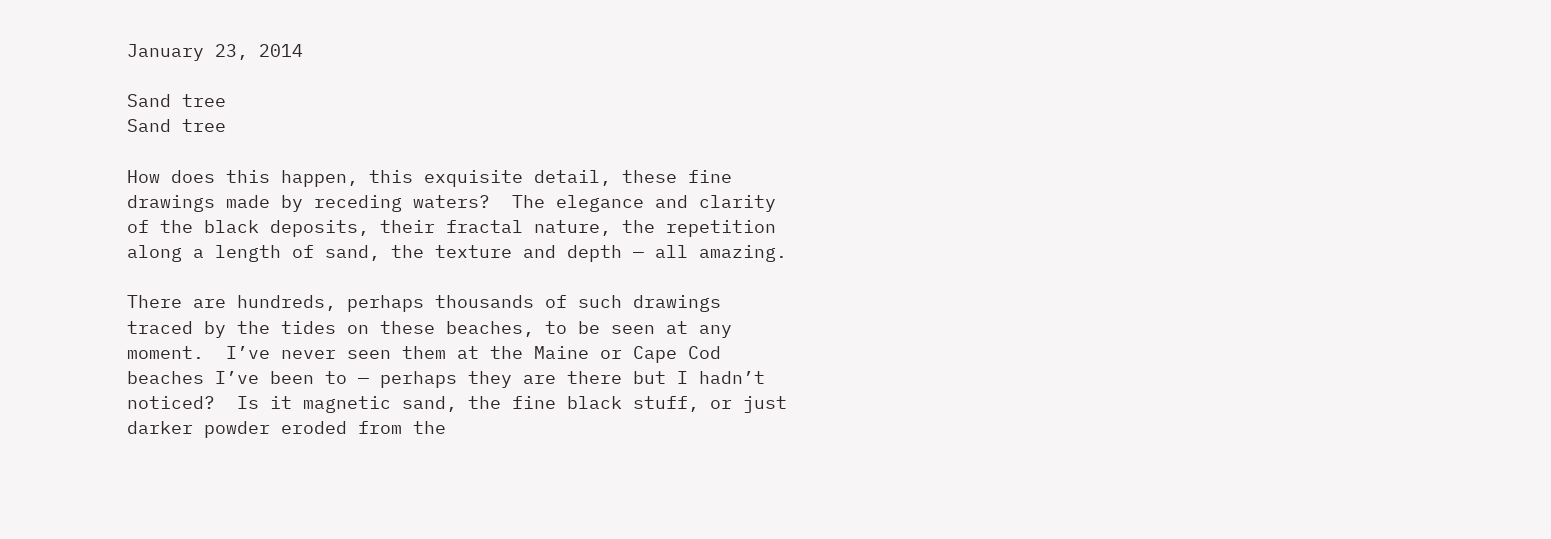January 23, 2014

Sand tree
Sand tree

How does this happen, this exquisite detail, these fine drawings made by receding waters?  The elegance and clarity of the black deposits, their fractal nature, the repetition along a length of sand, the texture and depth — all amazing.

There are hundreds, perhaps thousands of such drawings traced by the tides on these beaches, to be seen at any moment.  I’ve never seen them at the Maine or Cape Cod beaches I’ve been to — perhaps they are there but I hadn’t noticed?  Is it magnetic sand, the fine black stuff, or just darker powder eroded from the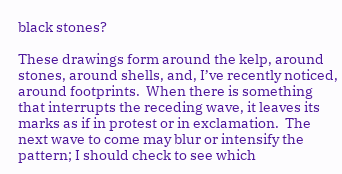black stones?

These drawings form around the kelp, around stones, around shells, and, I’ve recently noticed, around footprints.  When there is something that interrupts the receding wave, it leaves its marks as if in protest or in exclamation.  The next wave to come may blur or intensify the pattern; I should check to see which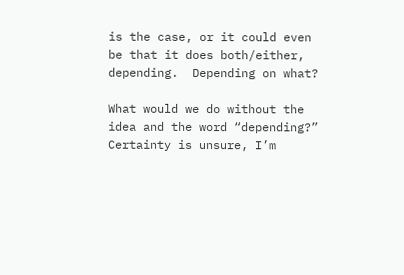is the case, or it could even be that it does both/either, depending.  Depending on what?

What would we do without the idea and the word “depending?”  Certainty is unsure, I’m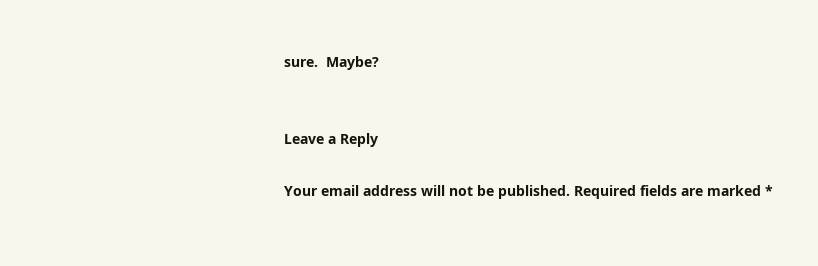sure.  Maybe?


Leave a Reply

Your email address will not be published. Required fields are marked *